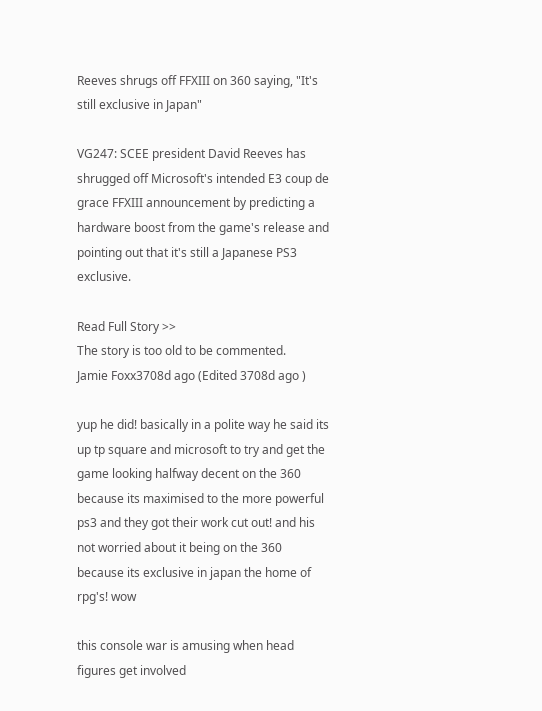Reeves shrugs off FFXIII on 360 saying, "It's still exclusive in Japan"

VG247: SCEE president David Reeves has shrugged off Microsoft's intended E3 coup de grace FFXIII announcement by predicting a hardware boost from the game's release and pointing out that it's still a Japanese PS3 exclusive.

Read Full Story >>
The story is too old to be commented.
Jamie Foxx3708d ago (Edited 3708d ago )

yup he did! basically in a polite way he said its up tp square and microsoft to try and get the game looking halfway decent on the 360 because its maximised to the more powerful ps3 and they got their work cut out! and his not worried about it being on the 360 because its exclusive in japan the home of rpg's! wow

this console war is amusing when head figures get involved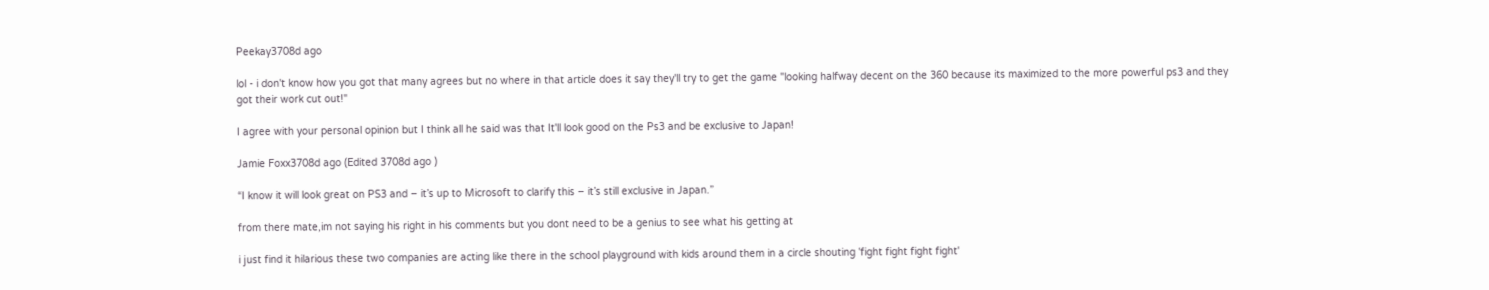Peekay3708d ago

lol - i don't know how you got that many agrees but no where in that article does it say they'll try to get the game "looking halfway decent on the 360 because its maximized to the more powerful ps3 and they got their work cut out!"

I agree with your personal opinion but I think all he said was that It'll look good on the Ps3 and be exclusive to Japan!

Jamie Foxx3708d ago (Edited 3708d ago )

“I know it will look great on PS3 and – it’s up to Microsoft to clarify this – it’s still exclusive in Japan.”

from there mate,im not saying his right in his comments but you dont need to be a genius to see what his getting at

i just find it hilarious these two companies are acting like there in the school playground with kids around them in a circle shouting 'fight fight fight fight'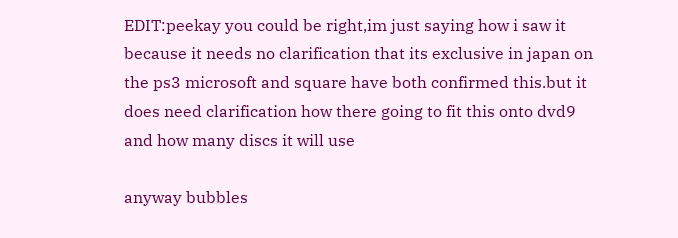EDIT:peekay you could be right,im just saying how i saw it because it needs no clarification that its exclusive in japan on the ps3 microsoft and square have both confirmed this.but it does need clarification how there going to fit this onto dvd9 and how many discs it will use

anyway bubbles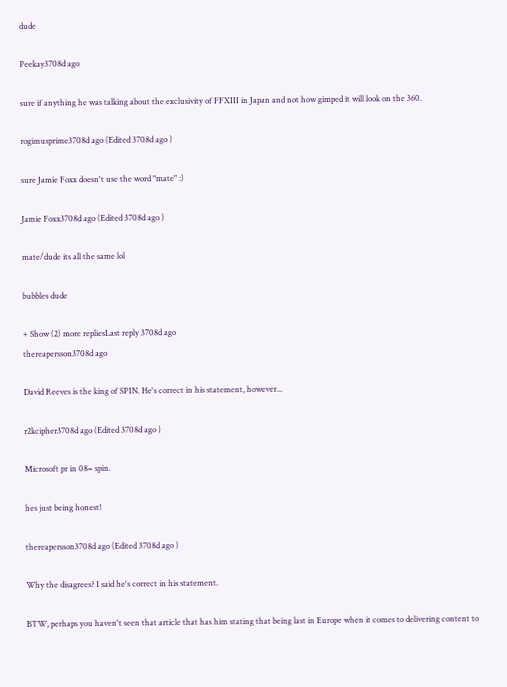dude

Peekay3708d ago

sure if anything he was talking about the exclusivity of FFXIII in Japan and not how gimped it will look on the 360.

rogimusprime3708d ago (Edited 3708d ago )

sure Jamie Foxx doesn't use the word "mate" :)

Jamie Foxx3708d ago (Edited 3708d ago )

mate/dude its all the same lol

bubbles dude

+ Show (2) more repliesLast reply 3708d ago
thereapersson3708d ago

David Reeves is the king of SPIN. He's correct in his statement, however...

r2kcipher3708d ago (Edited 3708d ago )

Microsoft pr in 08= spin.

hes just being honest!

thereapersson3708d ago (Edited 3708d ago )

Why the disagrees? I said he's correct in his statement.

BTW, perhaps you haven't seen that article that has him stating that being last in Europe when it comes to delivering content to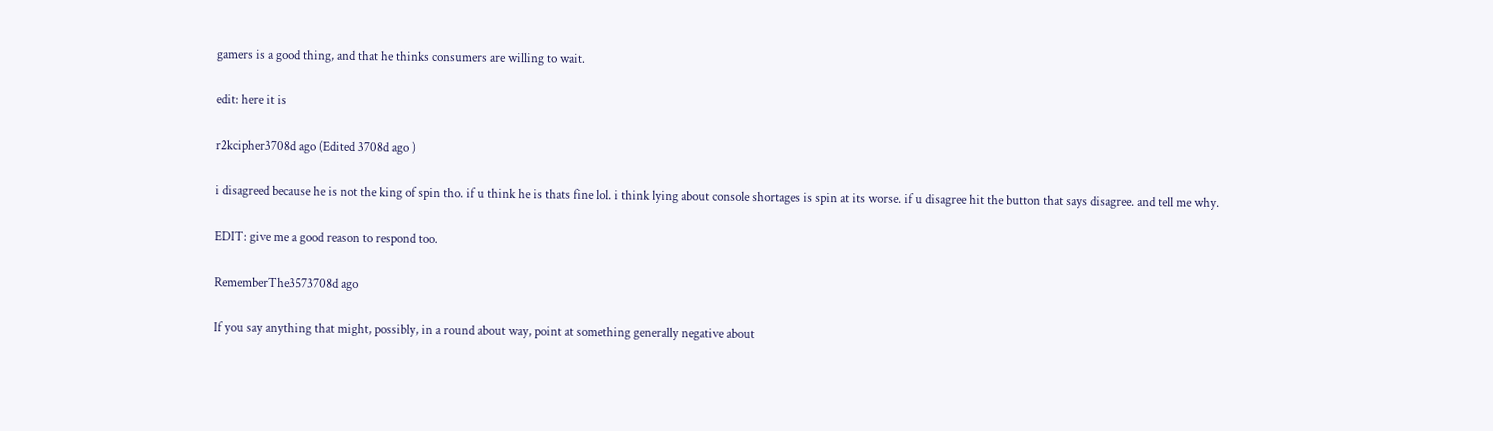gamers is a good thing, and that he thinks consumers are willing to wait.

edit: here it is

r2kcipher3708d ago (Edited 3708d ago )

i disagreed because he is not the king of spin tho. if u think he is thats fine lol. i think lying about console shortages is spin at its worse. if u disagree hit the button that says disagree. and tell me why.

EDIT: give me a good reason to respond too.

RememberThe3573708d ago

If you say anything that might, possibly, in a round about way, point at something generally negative about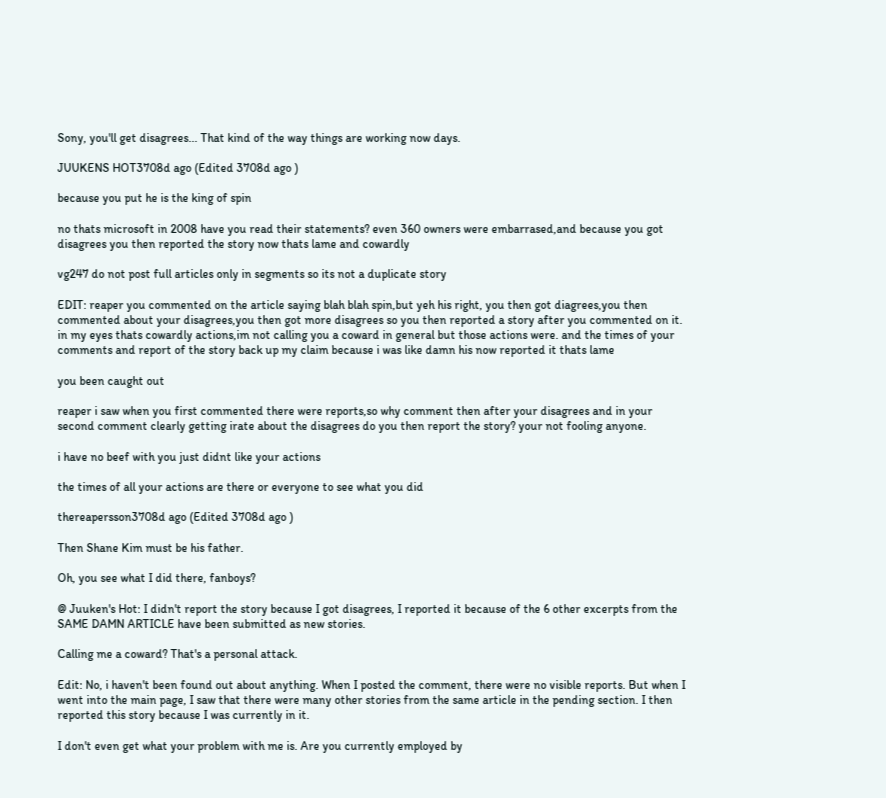Sony, you'll get disagrees... That kind of the way things are working now days.

JUUKENS HOT3708d ago (Edited 3708d ago )

because you put he is the king of spin

no thats microsoft in 2008 have you read their statements? even 360 owners were embarrased,and because you got disagrees you then reported the story now thats lame and cowardly

vg247 do not post full articles only in segments so its not a duplicate story

EDIT: reaper you commented on the article saying blah blah spin,but yeh his right, you then got diagrees,you then commented about your disagrees,you then got more disagrees so you then reported a story after you commented on it. in my eyes thats cowardly actions,im not calling you a coward in general but those actions were. and the times of your comments and report of the story back up my claim because i was like damn his now reported it thats lame

you been caught out

reaper i saw when you first commented there were reports,so why comment then after your disagrees and in your second comment clearly getting irate about the disagrees do you then report the story? your not fooling anyone.

i have no beef with you just didnt like your actions

the times of all your actions are there or everyone to see what you did

thereapersson3708d ago (Edited 3708d ago )

Then Shane Kim must be his father.

Oh, you see what I did there, fanboys?

@ Juuken's Hot: I didn't report the story because I got disagrees, I reported it because of the 6 other excerpts from the SAME DAMN ARTICLE have been submitted as new stories.

Calling me a coward? That's a personal attack.

Edit: No, i haven't been found out about anything. When I posted the comment, there were no visible reports. But when I went into the main page, I saw that there were many other stories from the same article in the pending section. I then reported this story because I was currently in it.

I don't even get what your problem with me is. Are you currently employed by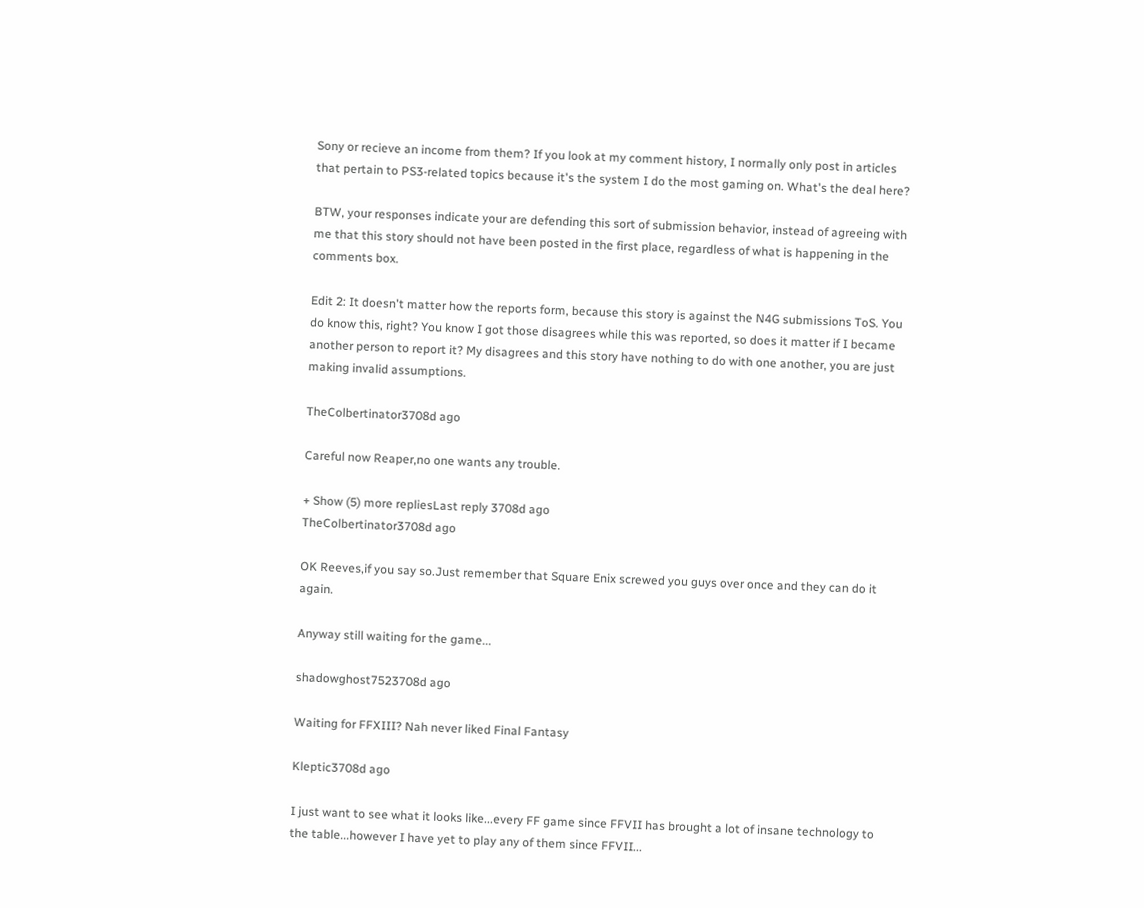Sony or recieve an income from them? If you look at my comment history, I normally only post in articles that pertain to PS3-related topics because it's the system I do the most gaming on. What's the deal here?

BTW, your responses indicate your are defending this sort of submission behavior, instead of agreeing with me that this story should not have been posted in the first place, regardless of what is happening in the comments box.

Edit 2: It doesn't matter how the reports form, because this story is against the N4G submissions ToS. You do know this, right? You know I got those disagrees while this was reported, so does it matter if I became another person to report it? My disagrees and this story have nothing to do with one another, you are just making invalid assumptions.

TheColbertinator3708d ago

Careful now Reaper,no one wants any trouble.

+ Show (5) more repliesLast reply 3708d ago
TheColbertinator3708d ago

OK Reeves,if you say so.Just remember that Square Enix screwed you guys over once and they can do it again.

Anyway still waiting for the game...

shadowghost7523708d ago

Waiting for FFXIII? Nah never liked Final Fantasy

Kleptic3708d ago

I just want to see what it looks like...every FF game since FFVII has brought a lot of insane technology to the table...however I have yet to play any of them since FFVII...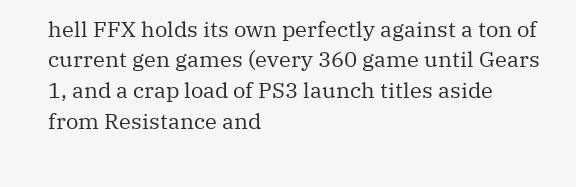hell FFX holds its own perfectly against a ton of current gen games (every 360 game until Gears 1, and a crap load of PS3 launch titles aside from Resistance and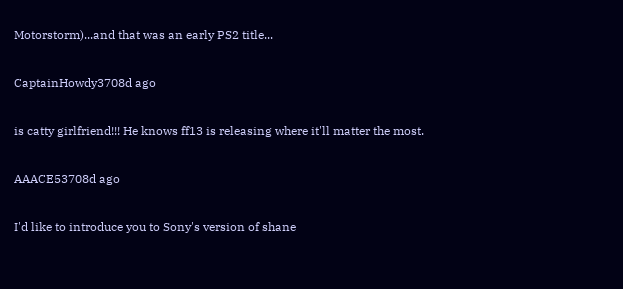Motorstorm)...and that was an early PS2 title...

CaptainHowdy3708d ago

is catty girlfriend!!! He knows ff13 is releasing where it'll matter the most.

AAACE53708d ago

I'd like to introduce you to Sony's version of shane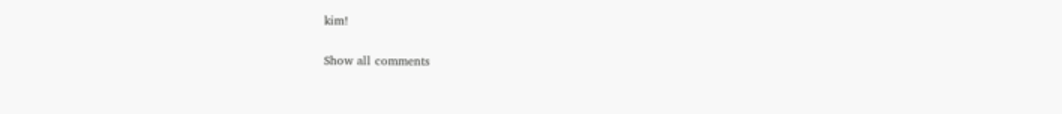kim!

Show all comments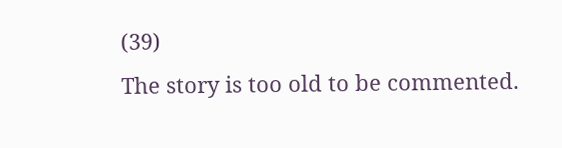(39)
The story is too old to be commented.